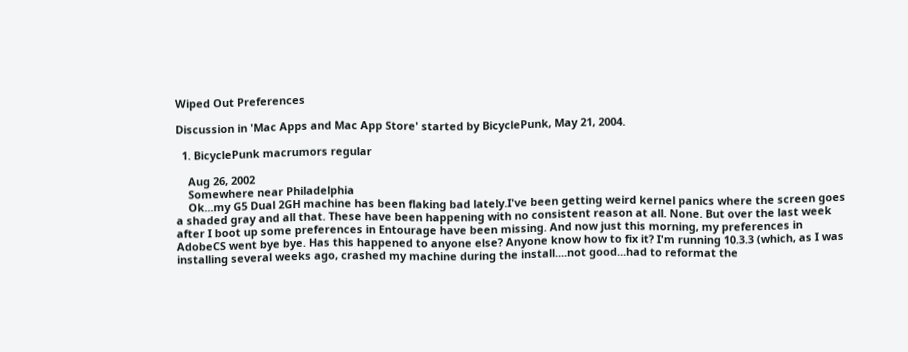Wiped Out Preferences

Discussion in 'Mac Apps and Mac App Store' started by BicyclePunk, May 21, 2004.

  1. BicyclePunk macrumors regular

    Aug 26, 2002
    Somewhere near Philadelphia
    Ok...my G5 Dual 2GH machine has been flaking bad lately.I've been getting weird kernel panics where the screen goes a shaded gray and all that. These have been happening with no consistent reason at all. None. But over the last week after I boot up some preferences in Entourage have been missing. And now just this morning, my preferences in AdobeCS went bye bye. Has this happened to anyone else? Anyone know how to fix it? I'm running 10.3.3 (which, as I was installing several weeks ago, crashed my machine during the install....not good...had to reformat the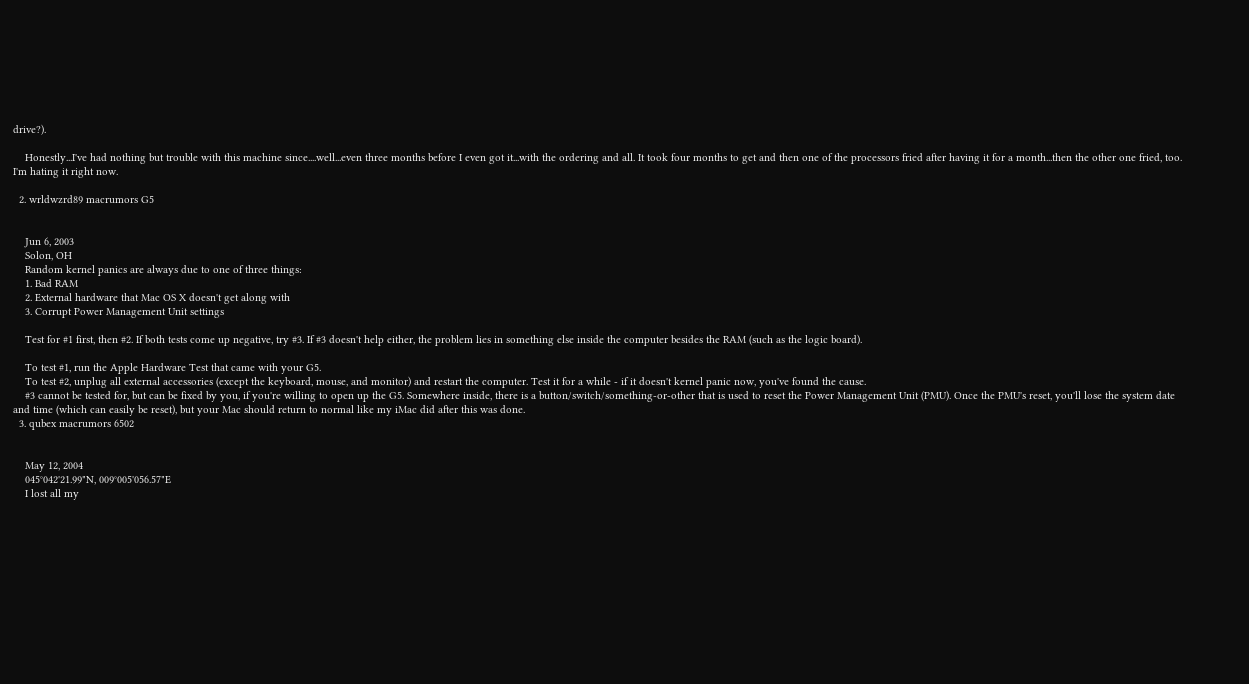drive?).

    Honestly...I've had nothing but trouble with this machine since....well...even three months before I even got it...with the ordering and all. It took four months to get and then one of the processors fried after having it for a month...then the other one fried, too. I'm hating it right now.

  2. wrldwzrd89 macrumors G5


    Jun 6, 2003
    Solon, OH
    Random kernel panics are always due to one of three things:
    1. Bad RAM
    2. External hardware that Mac OS X doesn't get along with
    3. Corrupt Power Management Unit settings

    Test for #1 first, then #2. If both tests come up negative, try #3. If #3 doesn't help either, the problem lies in something else inside the computer besides the RAM (such as the logic board).

    To test #1, run the Apple Hardware Test that came with your G5.
    To test #2, unplug all external accessories (except the keyboard, mouse, and monitor) and restart the computer. Test it for a while - if it doesn't kernel panic now, you've found the cause.
    #3 cannot be tested for, but can be fixed by you, if you're willing to open up the G5. Somewhere inside, there is a button/switch/something-or-other that is used to reset the Power Management Unit (PMU). Once the PMU's reset, you'll lose the system date and time (which can easily be reset), but your Mac should return to normal like my iMac did after this was done.
  3. qubex macrumors 6502


    May 12, 2004
    045°042'21.99"N, 009°005'056.57"E
    I lost all my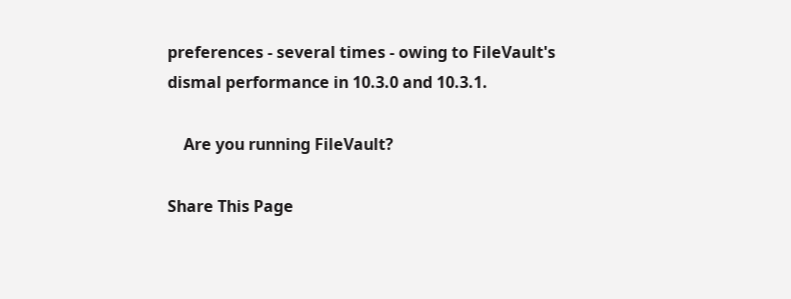preferences - several times - owing to FileVault's dismal performance in 10.3.0 and 10.3.1.

    Are you running FileVault?

Share This Page